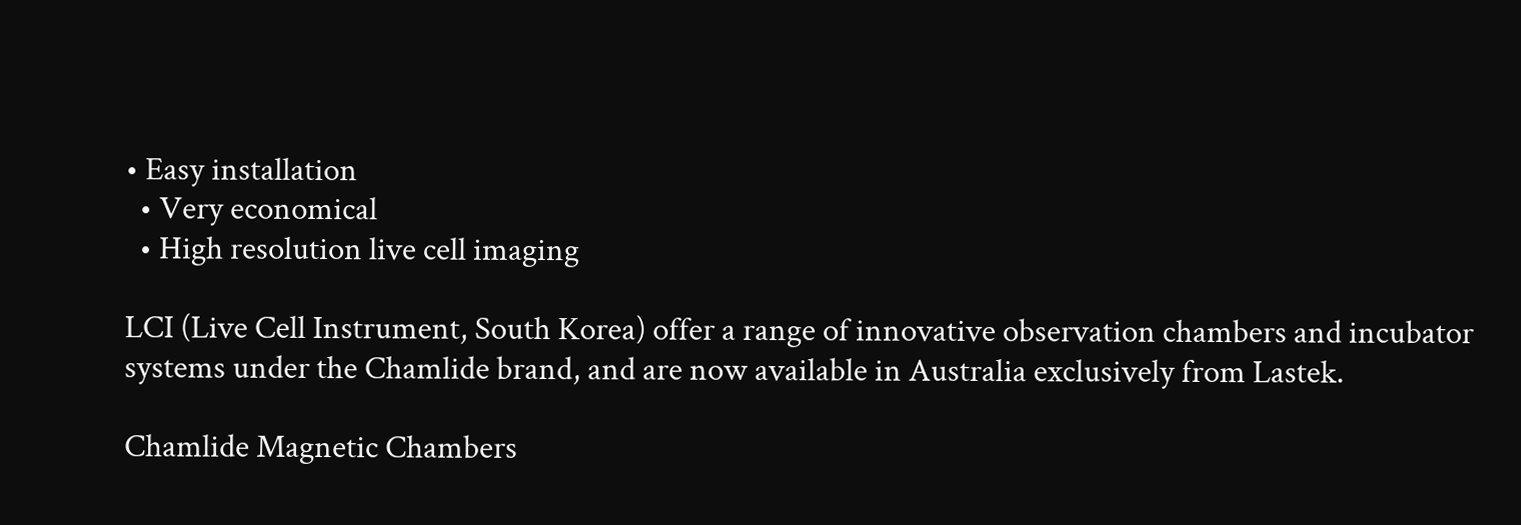• Easy installation
  • Very economical
  • High resolution live cell imaging

LCI (Live Cell Instrument, South Korea) offer a range of innovative observation chambers and incubator systems under the Chamlide brand, and are now available in Australia exclusively from Lastek.

Chamlide Magnetic Chambers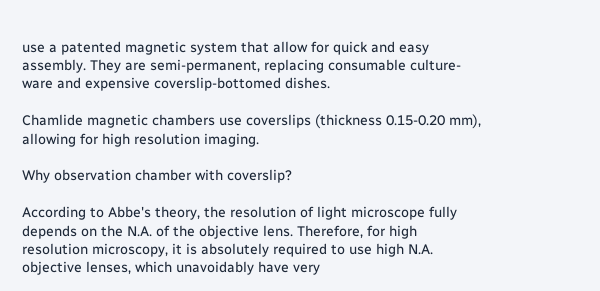use a patented magnetic system that allow for quick and easy assembly. They are semi-permanent, replacing consumable culture-ware and expensive coverslip-bottomed dishes.

Chamlide magnetic chambers use coverslips (thickness 0.15-0.20 mm), allowing for high resolution imaging.

Why observation chamber with coverslip?

According to Abbe's theory, the resolution of light microscope fully depends on the N.A. of the objective lens. Therefore, for high resolution microscopy, it is absolutely required to use high N.A. objective lenses, which unavoidably have very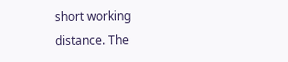short working distance. The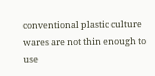conventional plastic culture wares are not thin enough to use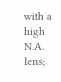with a high N.A. lens;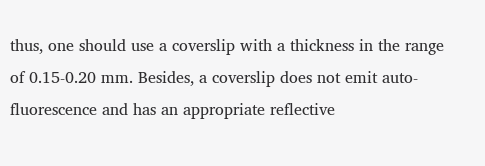thus, one should use a coverslip with a thickness in the range of 0.15-0.20 mm. Besides, a coverslip does not emit auto-fluorescence and has an appropriate reflective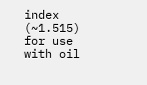index (~1.515) for use with oil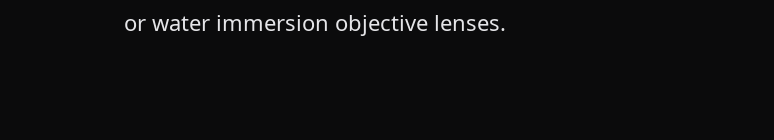or water immersion objective lenses.